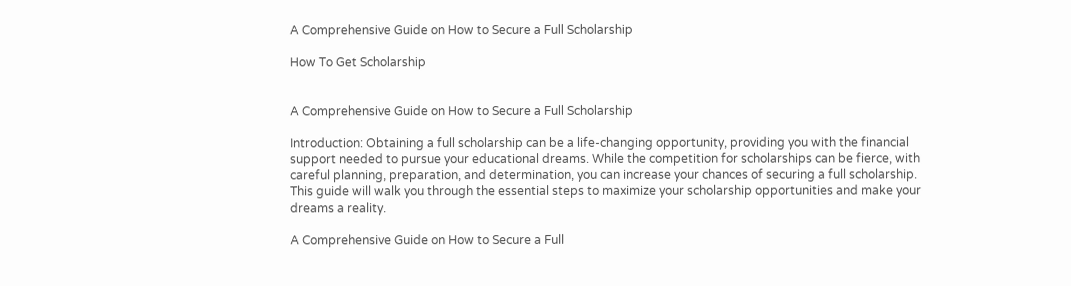A Comprehensive Guide on How to Secure a Full Scholarship

How To Get Scholarship


A Comprehensive Guide on How to Secure a Full Scholarship

Introduction: Obtaining a full scholarship can be a life-changing opportunity, providing you with the financial support needed to pursue your educational dreams. While the competition for scholarships can be fierce, with careful planning, preparation, and determination, you can increase your chances of securing a full scholarship. This guide will walk you through the essential steps to maximize your scholarship opportunities and make your dreams a reality.

A Comprehensive Guide on How to Secure a Full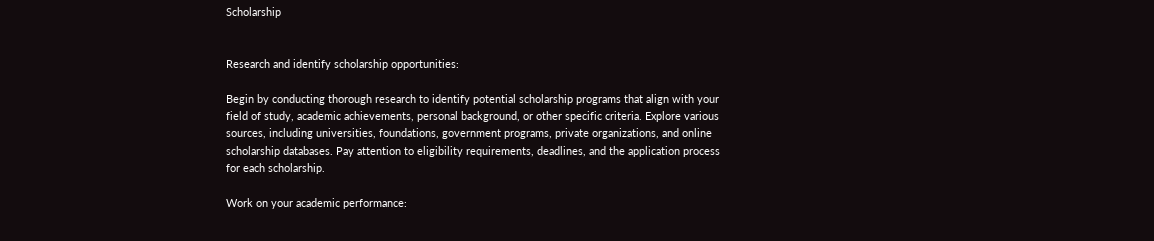Scholarship


Research and identify scholarship opportunities:

Begin by conducting thorough research to identify potential scholarship programs that align with your field of study, academic achievements, personal background, or other specific criteria. Explore various sources, including universities, foundations, government programs, private organizations, and online scholarship databases. Pay attention to eligibility requirements, deadlines, and the application process for each scholarship.

Work on your academic performance: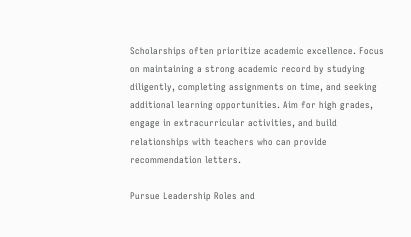Scholarships often prioritize academic excellence. Focus on maintaining a strong academic record by studying diligently, completing assignments on time, and seeking additional learning opportunities. Aim for high grades, engage in extracurricular activities, and build relationships with teachers who can provide recommendation letters.

Pursue Leadership Roles and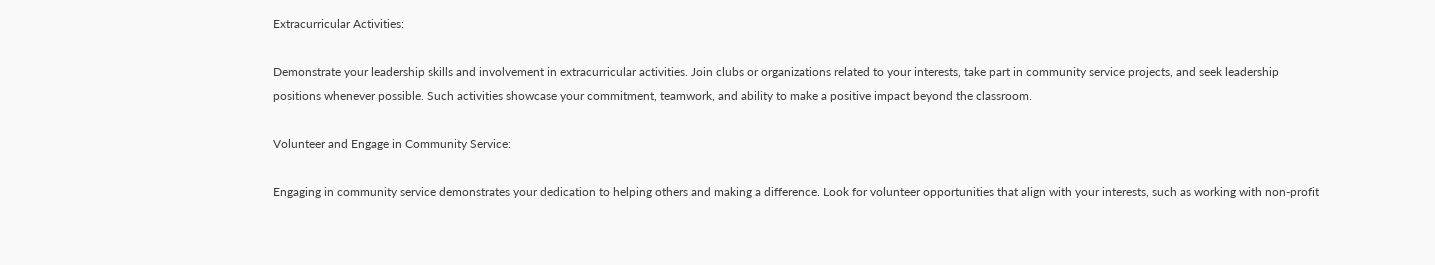Extracurricular Activities:

Demonstrate your leadership skills and involvement in extracurricular activities. Join clubs or organizations related to your interests, take part in community service projects, and seek leadership positions whenever possible. Such activities showcase your commitment, teamwork, and ability to make a positive impact beyond the classroom.

Volunteer and Engage in Community Service:

Engaging in community service demonstrates your dedication to helping others and making a difference. Look for volunteer opportunities that align with your interests, such as working with non-profit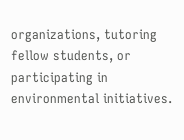organizations, tutoring fellow students, or participating in environmental initiatives.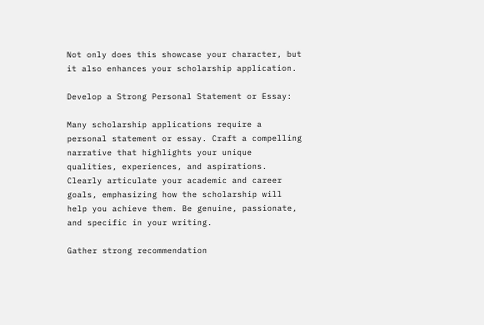Not only does this showcase your character, but it also enhances your scholarship application.

Develop a Strong Personal Statement or Essay:

Many scholarship applications require a personal statement or essay. Craft a compelling narrative that highlights your unique qualities, experiences, and aspirations. Clearly articulate your academic and career goals, emphasizing how the scholarship will help you achieve them. Be genuine, passionate, and specific in your writing.

Gather strong recommendation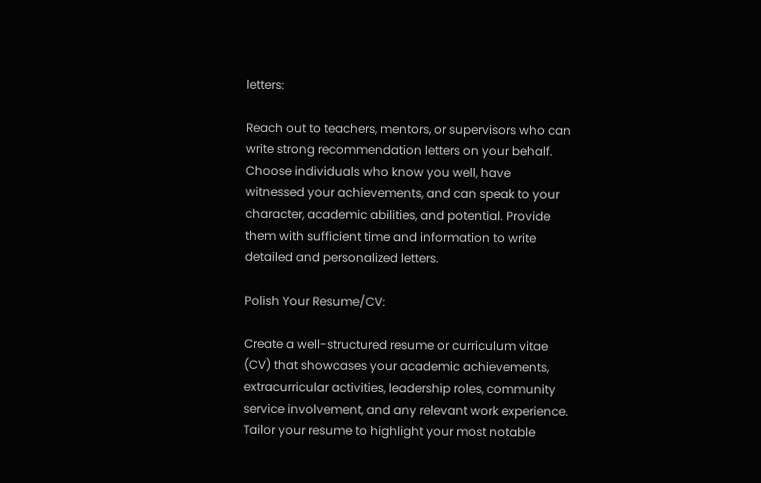letters:

Reach out to teachers, mentors, or supervisors who can write strong recommendation letters on your behalf. Choose individuals who know you well, have witnessed your achievements, and can speak to your character, academic abilities, and potential. Provide them with sufficient time and information to write detailed and personalized letters.

Polish Your Resume/CV:

Create a well-structured resume or curriculum vitae (CV) that showcases your academic achievements, extracurricular activities, leadership roles, community service involvement, and any relevant work experience. Tailor your resume to highlight your most notable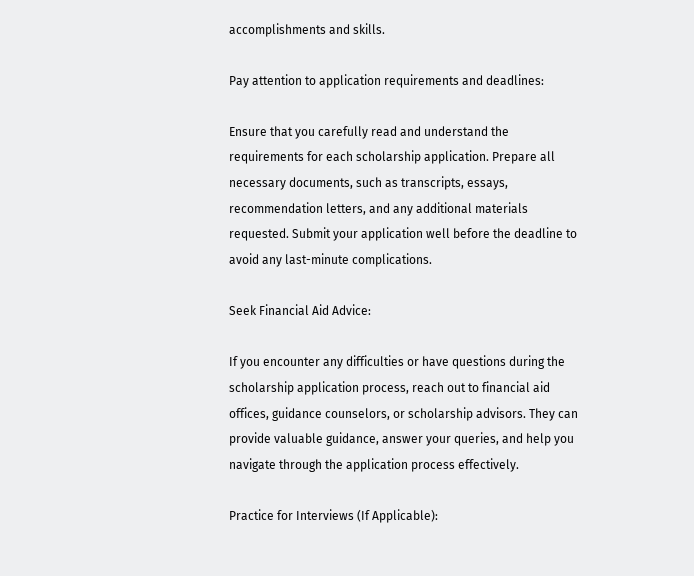accomplishments and skills.

Pay attention to application requirements and deadlines:

Ensure that you carefully read and understand the requirements for each scholarship application. Prepare all necessary documents, such as transcripts, essays, recommendation letters, and any additional materials requested. Submit your application well before the deadline to avoid any last-minute complications.

Seek Financial Aid Advice:

If you encounter any difficulties or have questions during the scholarship application process, reach out to financial aid offices, guidance counselors, or scholarship advisors. They can provide valuable guidance, answer your queries, and help you navigate through the application process effectively.

Practice for Interviews (If Applicable):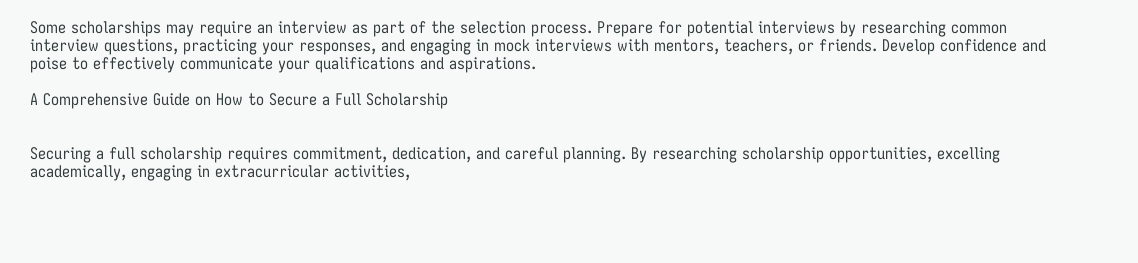Some scholarships may require an interview as part of the selection process. Prepare for potential interviews by researching common interview questions, practicing your responses, and engaging in mock interviews with mentors, teachers, or friends. Develop confidence and poise to effectively communicate your qualifications and aspirations.

A Comprehensive Guide on How to Secure a Full Scholarship


Securing a full scholarship requires commitment, dedication, and careful planning. By researching scholarship opportunities, excelling academically, engaging in extracurricular activities,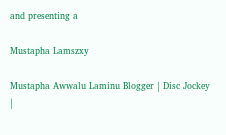and presenting a

Mustapha Lamszxy

Mustapha Awwalu Laminu Blogger | Disc Jockey |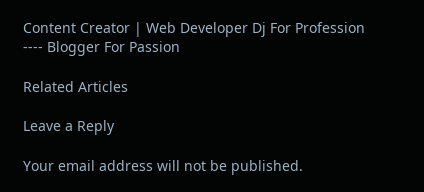Content Creator | Web Developer Dj For Profession ---- Blogger For Passion

Related Articles

Leave a Reply

Your email address will not be published.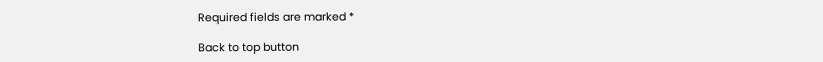Required fields are marked *

Back to top button